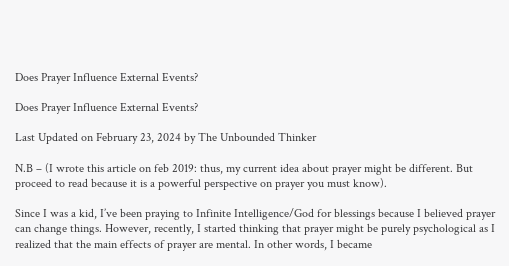Does Prayer Influence External Events?

Does Prayer Influence External Events?

Last Updated on February 23, 2024 by The Unbounded Thinker

N.B – (I wrote this article on feb 2019: thus, my current idea about prayer might be different. But proceed to read because it is a powerful perspective on prayer you must know).

Since I was a kid, I’ve been praying to Infinite Intelligence/God for blessings because I believed prayer can change things. However, recently, I started thinking that prayer might be purely psychological as I realized that the main effects of prayer are mental. In other words, I became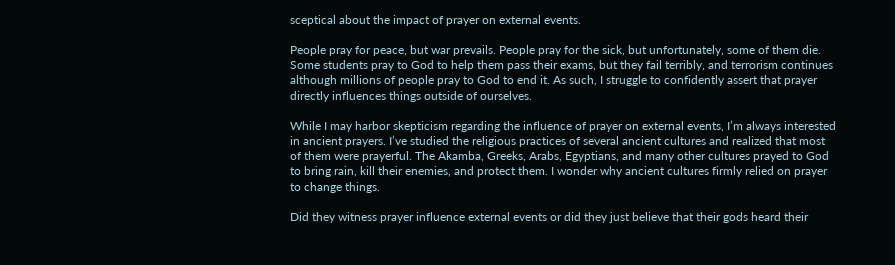sceptical about the impact of prayer on external events.

People pray for peace, but war prevails. People pray for the sick, but unfortunately, some of them die. Some students pray to God to help them pass their exams, but they fail terribly, and terrorism continues although millions of people pray to God to end it. As such, I struggle to confidently assert that prayer directly influences things outside of ourselves.

While I may harbor skepticism regarding the influence of prayer on external events, I’m always interested in ancient prayers. I’ve studied the religious practices of several ancient cultures and realized that most of them were prayerful. The Akamba, Greeks, Arabs, Egyptians, and many other cultures prayed to God to bring rain, kill their enemies, and protect them. I wonder why ancient cultures firmly relied on prayer to change things.

Did they witness prayer influence external events or did they just believe that their gods heard their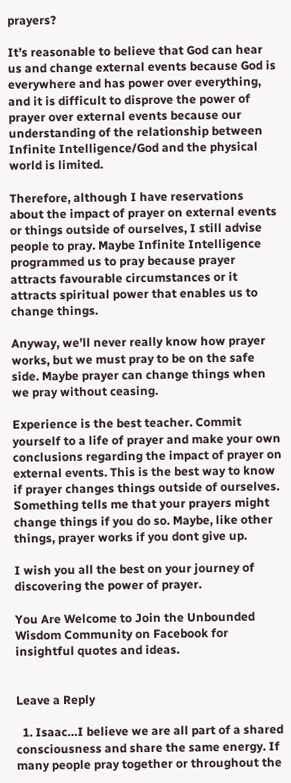prayers?

It’s reasonable to believe that God can hear us and change external events because God is everywhere and has power over everything, and it is difficult to disprove the power of prayer over external events because our understanding of the relationship between Infinite Intelligence/God and the physical world is limited.

Therefore, although I have reservations about the impact of prayer on external events or things outside of ourselves, I still advise people to pray. Maybe Infinite Intelligence programmed us to pray because prayer attracts favourable circumstances or it attracts spiritual power that enables us to change things.

Anyway, we’ll never really know how prayer works, but we must pray to be on the safe side. Maybe prayer can change things when we pray without ceasing.

Experience is the best teacher. Commit yourself to a life of prayer and make your own conclusions regarding the impact of prayer on external events. This is the best way to know if prayer changes things outside of ourselves. Something tells me that your prayers might change things if you do so. Maybe, like other things, prayer works if you dont give up.

I wish you all the best on your journey of discovering the power of prayer.

You Are Welcome to Join the Unbounded Wisdom Community on Facebook for insightful quotes and ideas.


Leave a Reply

  1. Isaac…I believe we are all part of a shared consciousness and share the same energy. If many people pray together or throughout the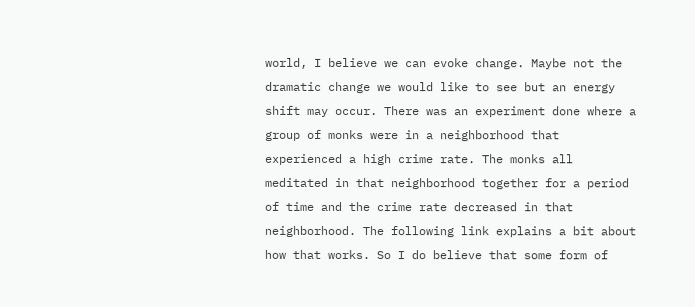world, I believe we can evoke change. Maybe not the dramatic change we would like to see but an energy shift may occur. There was an experiment done where a group of monks were in a neighborhood that experienced a high crime rate. The monks all meditated in that neighborhood together for a period of time and the crime rate decreased in that neighborhood. The following link explains a bit about how that works. So I do believe that some form of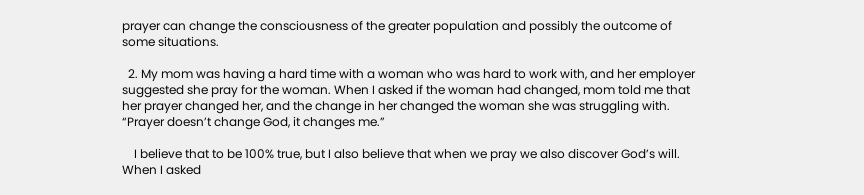prayer can change the consciousness of the greater population and possibly the outcome of some situations.

  2. My mom was having a hard time with a woman who was hard to work with, and her employer suggested she pray for the woman. When I asked if the woman had changed, mom told me that her prayer changed her, and the change in her changed the woman she was struggling with. “Prayer doesn’t change God, it changes me.”

    I believe that to be 100% true, but I also believe that when we pray we also discover God’s will. When I asked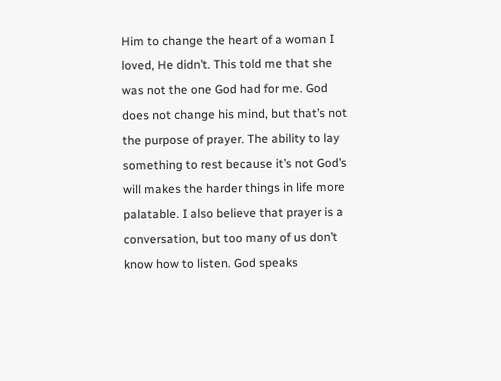Him to change the heart of a woman I loved, He didn’t. This told me that she was not the one God had for me. God does not change his mind, but that’s not the purpose of prayer. The ability to lay something to rest because it’s not God’s will makes the harder things in life more palatable. I also believe that prayer is a conversation, but too many of us don’t know how to listen. God speaks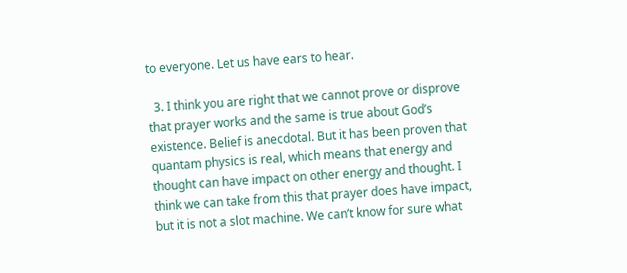to everyone. Let us have ears to hear.

  3. I think you are right that we cannot prove or disprove that prayer works and the same is true about God’s existence. Belief is anecdotal. But it has been proven that quantam physics is real, which means that energy and thought can have impact on other energy and thought. I think we can take from this that prayer does have impact, but it is not a slot machine. We can’t know for sure what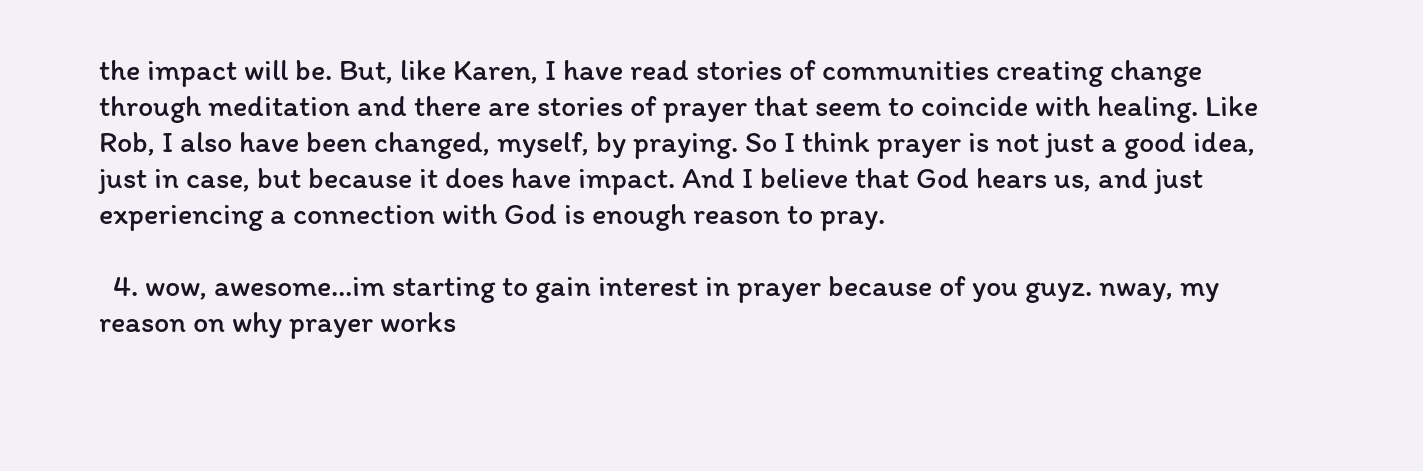the impact will be. But, like Karen, I have read stories of communities creating change through meditation and there are stories of prayer that seem to coincide with healing. Like Rob, I also have been changed, myself, by praying. So I think prayer is not just a good idea, just in case, but because it does have impact. And I believe that God hears us, and just experiencing a connection with God is enough reason to pray.

  4. wow, awesome…im starting to gain interest in prayer because of you guyz. nway, my reason on why prayer works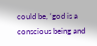could be, ‘god is a conscious being and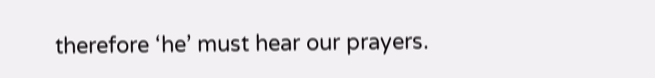therefore ‘he’ must hear our prayers.